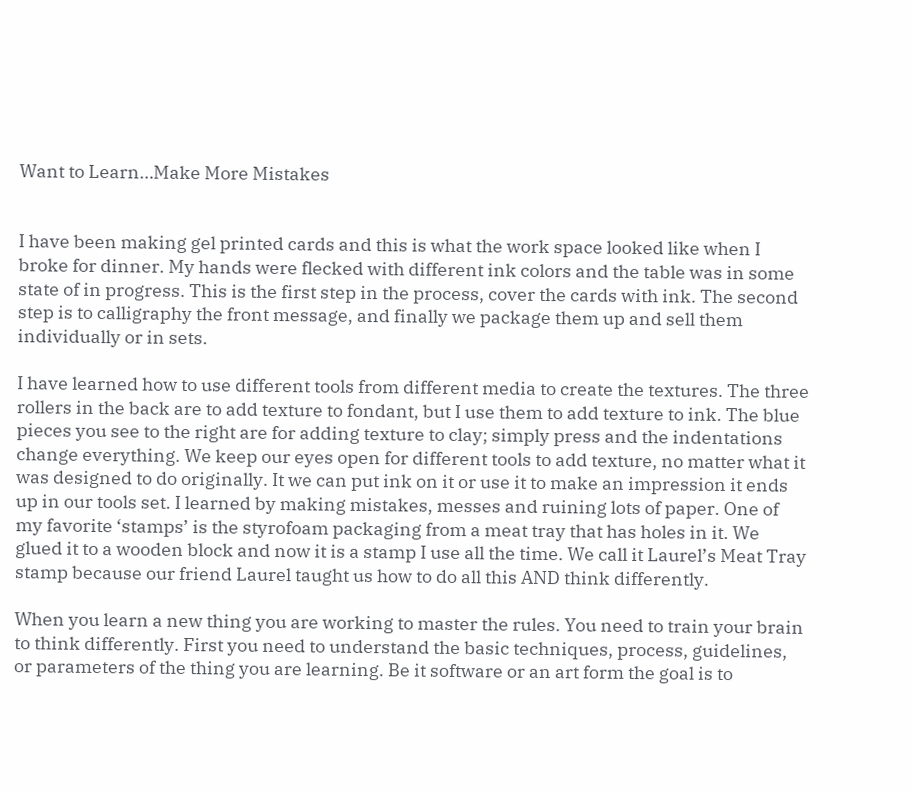Want to Learn…Make More Mistakes


I have been making gel printed cards and this is what the work space looked like when I broke for dinner. My hands were flecked with different ink colors and the table was in some state of in progress. This is the first step in the process, cover the cards with ink. The second step is to calligraphy the front message, and finally we package them up and sell them individually or in sets.

I have learned how to use different tools from different media to create the textures. The three rollers in the back are to add texture to fondant, but I use them to add texture to ink. The blue pieces you see to the right are for adding texture to clay; simply press and the indentations change everything. We keep our eyes open for different tools to add texture, no matter what it was designed to do originally. It we can put ink on it or use it to make an impression it ends up in our tools set. I learned by making mistakes, messes and ruining lots of paper. One of my favorite ‘stamps’ is the styrofoam packaging from a meat tray that has holes in it. We glued it to a wooden block and now it is a stamp I use all the time. We call it Laurel’s Meat Tray stamp because our friend Laurel taught us how to do all this AND think differently.

When you learn a new thing you are working to master the rules. You need to train your brain to think differently. First you need to understand the basic techniques, process, guidelines, or parameters of the thing you are learning. Be it software or an art form the goal is to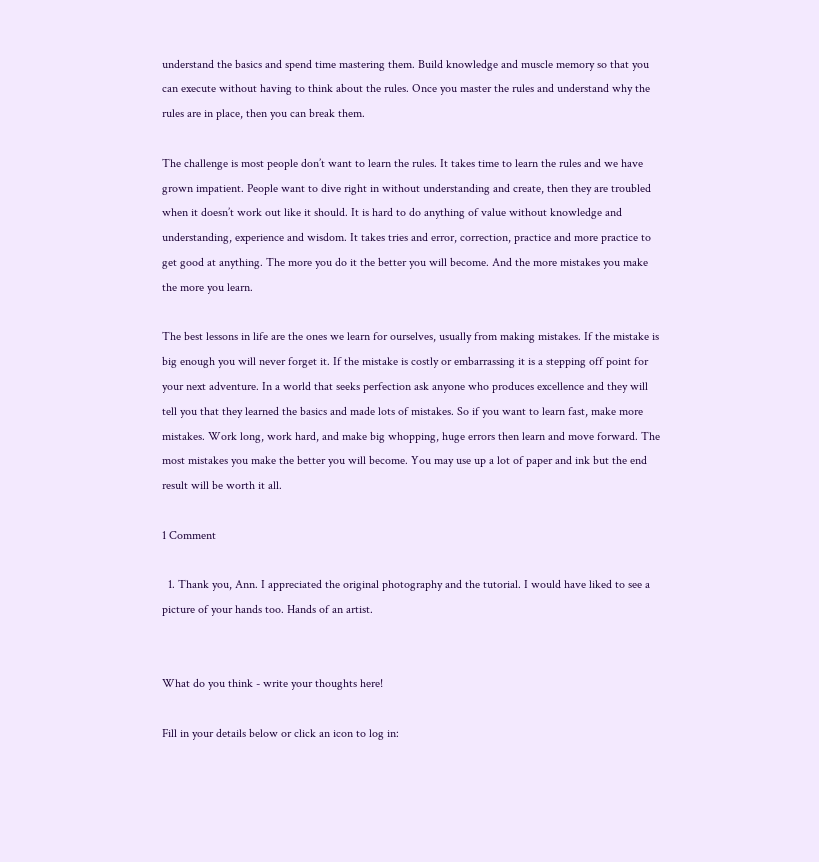understand the basics and spend time mastering them. Build knowledge and muscle memory so that you can execute without having to think about the rules. Once you master the rules and understand why the rules are in place, then you can break them.

The challenge is most people don’t want to learn the rules. It takes time to learn the rules and we have grown impatient. People want to dive right in without understanding and create, then they are troubled when it doesn’t work out like it should. It is hard to do anything of value without knowledge and understanding, experience and wisdom. It takes tries and error, correction, practice and more practice to get good at anything. The more you do it the better you will become. And the more mistakes you make the more you learn.

The best lessons in life are the ones we learn for ourselves, usually from making mistakes. If the mistake is big enough you will never forget it. If the mistake is costly or embarrassing it is a stepping off point for your next adventure. In a world that seeks perfection ask anyone who produces excellence and they will tell you that they learned the basics and made lots of mistakes. So if you want to learn fast, make more mistakes. Work long, work hard, and make big whopping, huge errors then learn and move forward. The most mistakes you make the better you will become. You may use up a lot of paper and ink but the end result will be worth it all.

1 Comment

  1. Thank you, Ann. I appreciated the original photography and the tutorial. I would have liked to see a picture of your hands too. Hands of an artist.


What do you think - write your thoughts here!

Fill in your details below or click an icon to log in: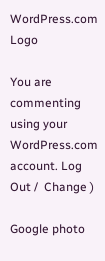WordPress.com Logo

You are commenting using your WordPress.com account. Log Out /  Change )

Google photo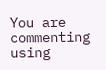You are commenting using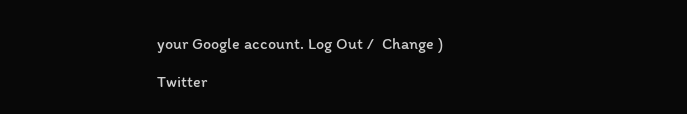your Google account. Log Out /  Change )

Twitter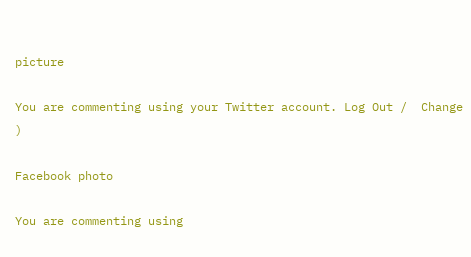picture

You are commenting using your Twitter account. Log Out /  Change )

Facebook photo

You are commenting using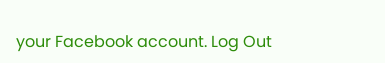your Facebook account. Log Out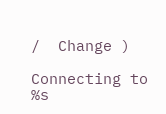/  Change )

Connecting to %s